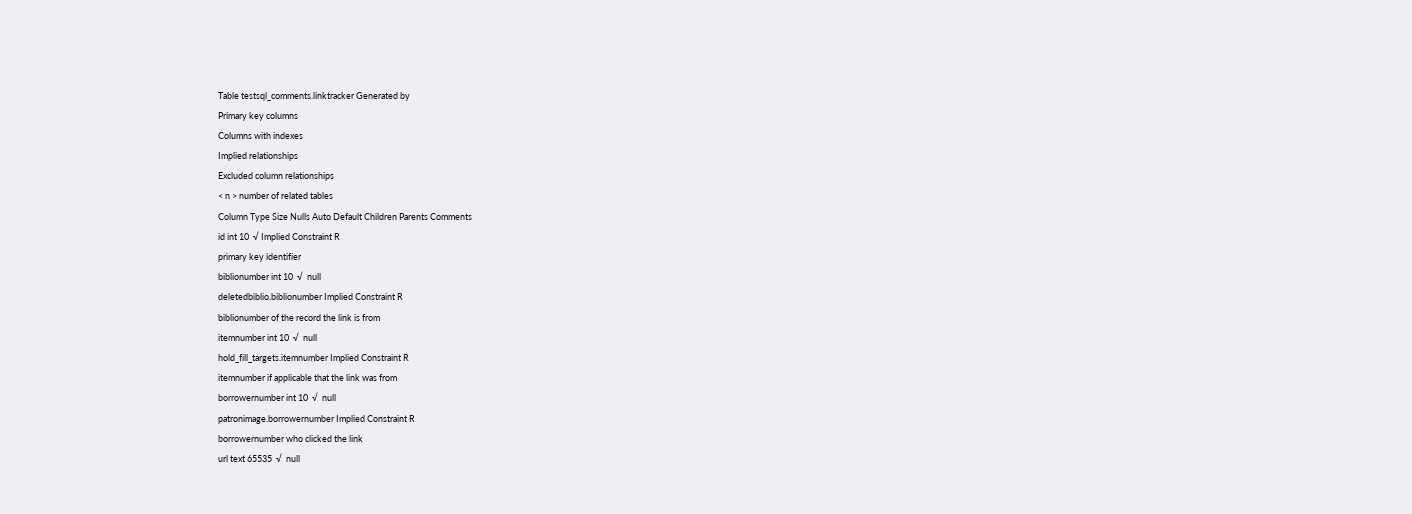Table testsql_comments.linktracker Generated by
Primary key columns
Columns with indexes
Implied relationships
Excluded column relationships
< n > number of related tables
Column Type Size Nulls Auto Default Children Parents Comments
id int 10  √ Implied Constraint R
primary key identifier
biblionumber int 10  √  null
deletedbiblio.biblionumber Implied Constraint R
biblionumber of the record the link is from
itemnumber int 10  √  null
hold_fill_targets.itemnumber Implied Constraint R
itemnumber if applicable that the link was from
borrowernumber int 10  √  null
patronimage.borrowernumber Implied Constraint R
borrowernumber who clicked the link
url text 65535  √  null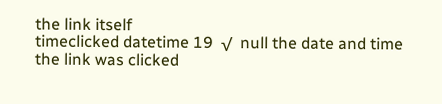the link itself
timeclicked datetime 19  √  null the date and time the link was clicked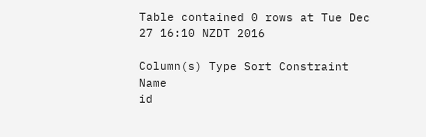Table contained 0 rows at Tue Dec 27 16:10 NZDT 2016

Column(s) Type Sort Constraint Name
id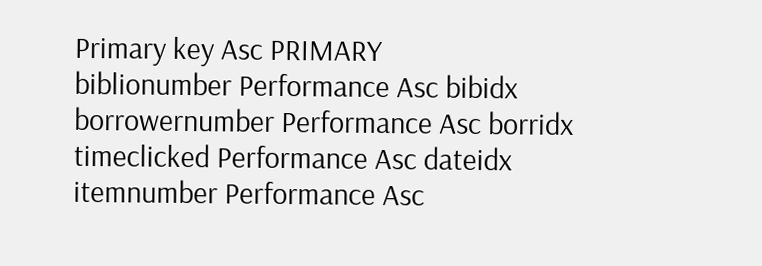Primary key Asc PRIMARY
biblionumber Performance Asc bibidx
borrowernumber Performance Asc borridx
timeclicked Performance Asc dateidx
itemnumber Performance Asc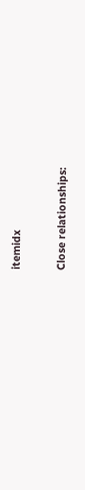itemidx

Close relationships: